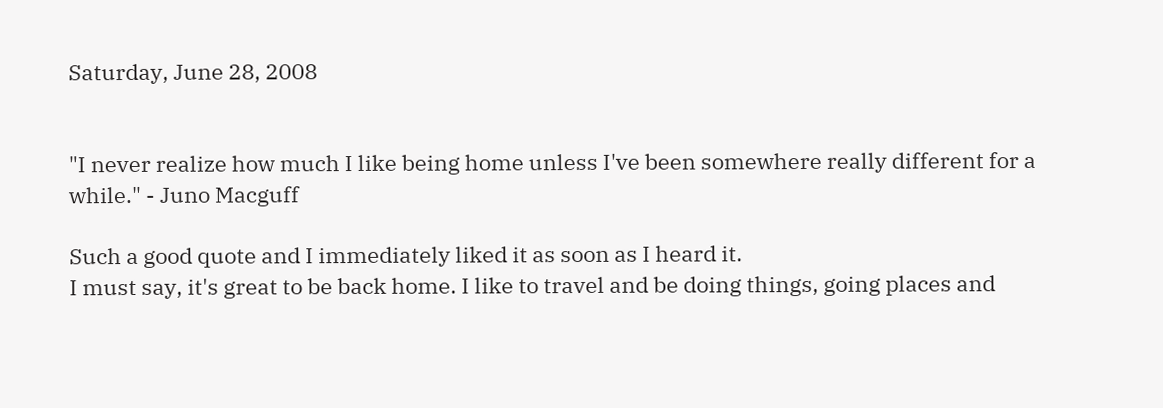Saturday, June 28, 2008


"I never realize how much I like being home unless I've been somewhere really different for a while." - Juno Macguff

Such a good quote and I immediately liked it as soon as I heard it.
I must say, it's great to be back home. I like to travel and be doing things, going places and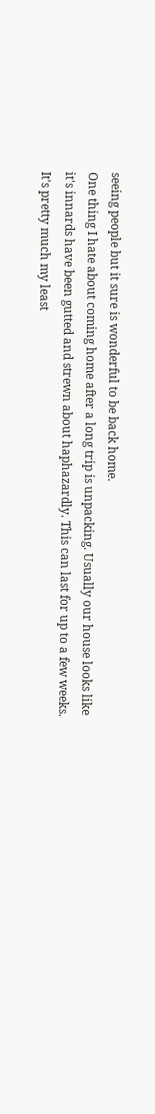seeing people but it sure is wonderful to be back home.
One thing I hate about coming home after a long trip is unpacking. Usually our house looks like it's innards have been gutted and strewn about haphazardly. This can last for up to a few weeks. It's pretty much my least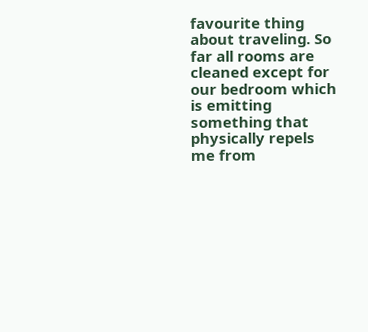favourite thing about traveling. So far all rooms are cleaned except for our bedroom which is emitting something that physically repels me from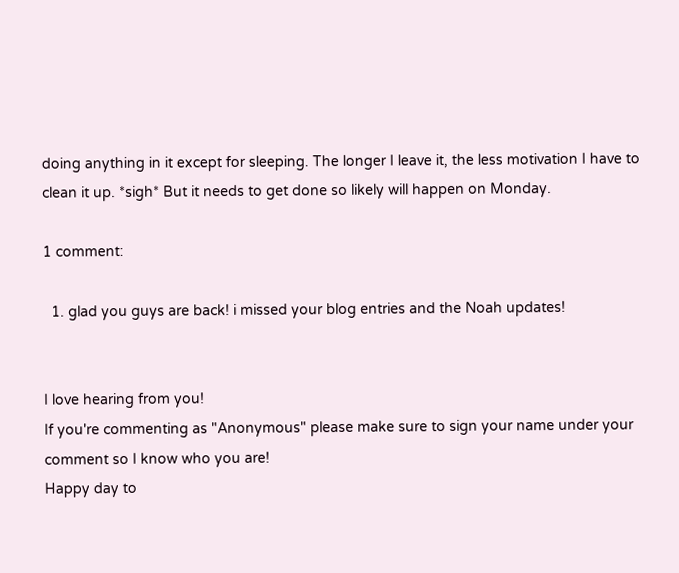doing anything in it except for sleeping. The longer I leave it, the less motivation I have to clean it up. *sigh* But it needs to get done so likely will happen on Monday.

1 comment:

  1. glad you guys are back! i missed your blog entries and the Noah updates!


I love hearing from you!
If you're commenting as "Anonymous" please make sure to sign your name under your comment so I know who you are!
Happy day to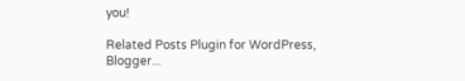you!

Related Posts Plugin for WordPress, Blogger...